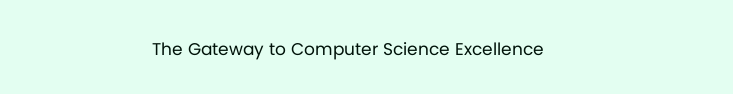The Gateway to Computer Science Excellence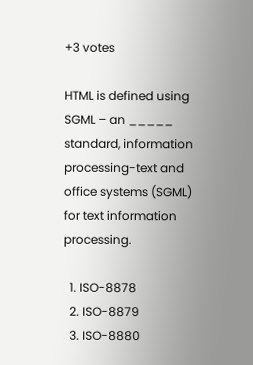+3 votes

HTML is defined using SGML – an _____ standard, information processing-text and office systems (SGML) for text information processing.

  1. ISO-8878
  2. ISO-8879
  3. ISO-8880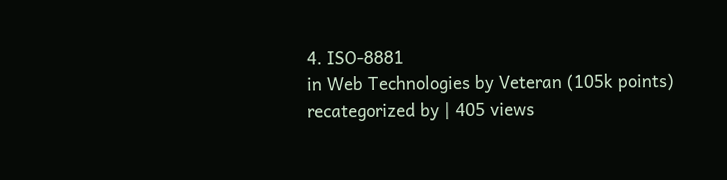4. ISO-8881
in Web Technologies by Veteran (105k points)
recategorized by | 405 views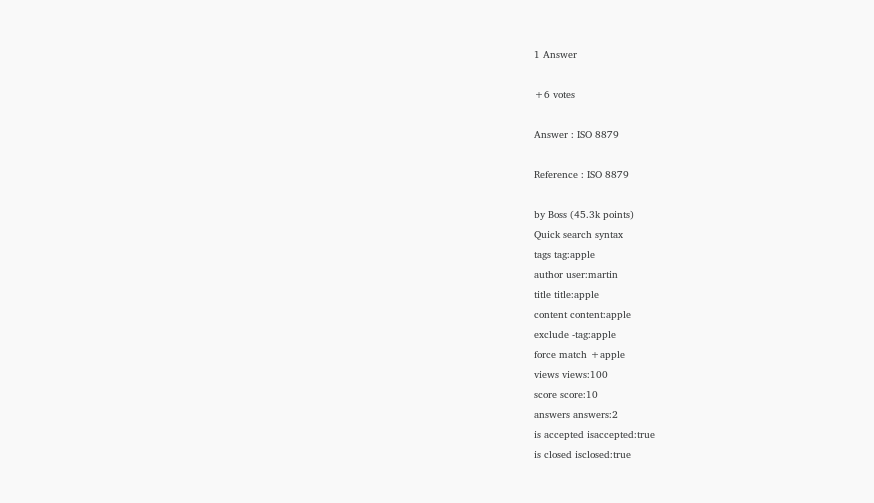1 Answer

+6 votes

Answer : ISO 8879

Reference : ISO 8879

by Boss (45.3k points)
Quick search syntax
tags tag:apple
author user:martin
title title:apple
content content:apple
exclude -tag:apple
force match +apple
views views:100
score score:10
answers answers:2
is accepted isaccepted:true
is closed isclosed:true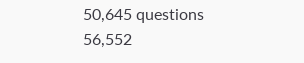50,645 questions
56,552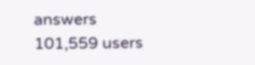answers
101,559 users